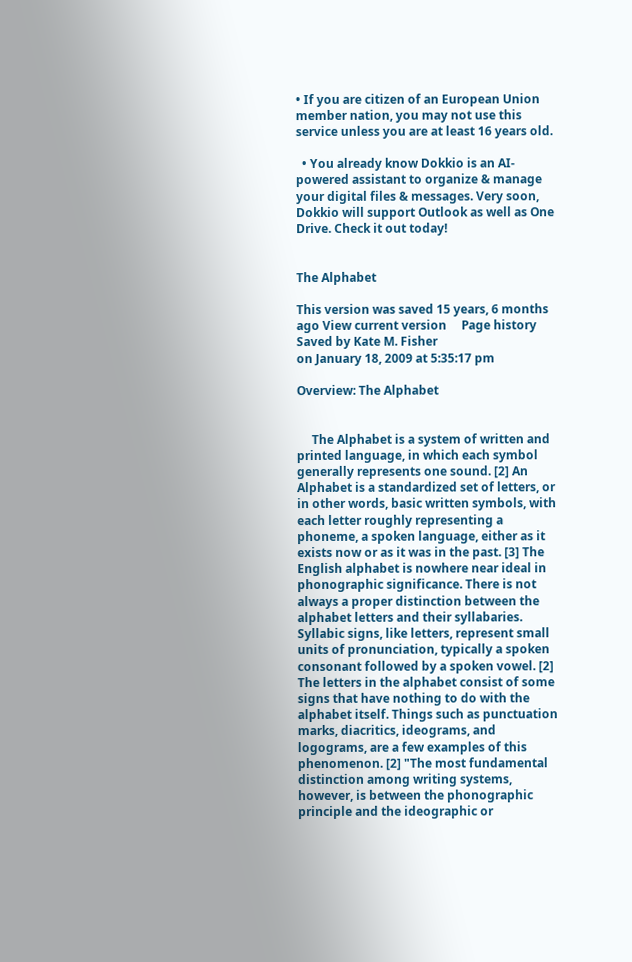• If you are citizen of an European Union member nation, you may not use this service unless you are at least 16 years old.

  • You already know Dokkio is an AI-powered assistant to organize & manage your digital files & messages. Very soon, Dokkio will support Outlook as well as One Drive. Check it out today!


The Alphabet

This version was saved 15 years, 6 months ago View current version     Page history
Saved by Kate M. Fisher
on January 18, 2009 at 5:35:17 pm

Overview: The Alphabet


     The Alphabet is a system of written and printed language, in which each symbol generally represents one sound. [2] An Alphabet is a standardized set of letters, or in other words, basic written symbols, with each letter roughly representing a phoneme, a spoken language, either as it exists now or as it was in the past. [3] The English alphabet is nowhere near ideal in phonographic significance. There is not always a proper distinction between the alphabet letters and their syllabaries. Syllabic signs, like letters, represent small units of pronunciation, typically a spoken consonant followed by a spoken vowel. [2] The letters in the alphabet consist of some signs that have nothing to do with the alphabet itself. Things such as punctuation marks, diacritics, ideograms, and logograms, are a few examples of this phenomenon. [2] "The most fundamental distinction among writing systems, however, is between the phonographic principle and the ideographic or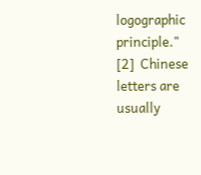logographic principle." [2]  Chinese letters are usually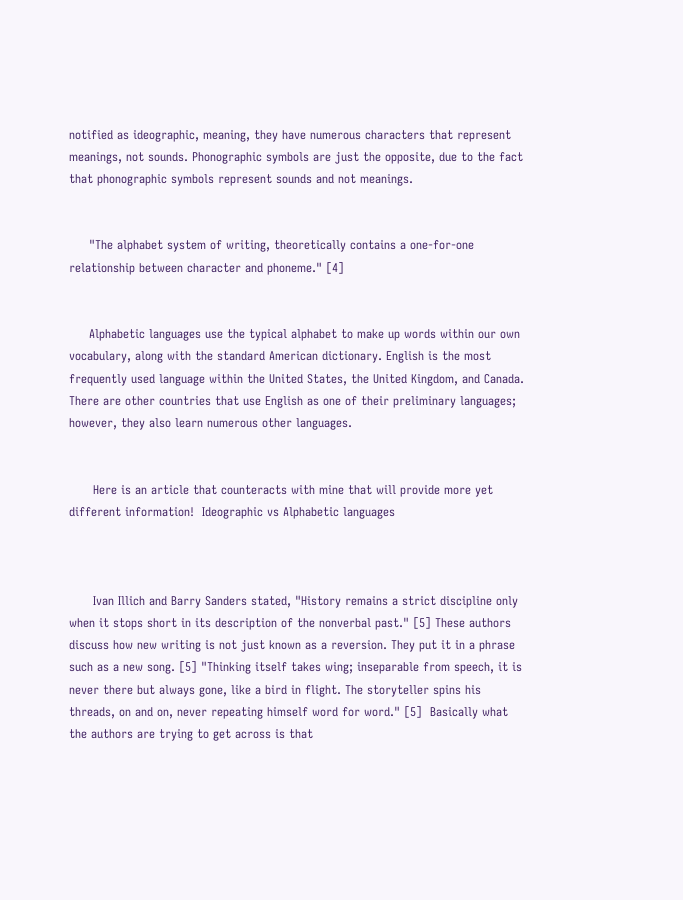notified as ideographic, meaning, they have numerous characters that represent meanings, not sounds. Phonographic symbols are just the opposite, due to the fact that phonographic symbols represent sounds and not meanings.


     "The alphabet system of writing, theoretically contains a one-for-one relationship between character and phoneme." [4]


     Alphabetic languages use the typical alphabet to make up words within our own vocabulary, along with the standard American dictionary. English is the most frequently used language within the United States, the United Kingdom, and Canada. There are other countries that use English as one of their preliminary languages; however, they also learn numerous other languages.


      Here is an article that counteracts with mine that will provide more yet different information!  Ideographic vs Alphabetic languages



      Ivan Illich and Barry Sanders stated, "History remains a strict discipline only when it stops short in its description of the nonverbal past." [5] These authors discuss how new writing is not just known as a reversion. They put it in a phrase such as a new song. [5] "Thinking itself takes wing; inseparable from speech, it is never there but always gone, like a bird in flight. The storyteller spins his threads, on and on, never repeating himself word for word." [5]  Basically what the authors are trying to get across is that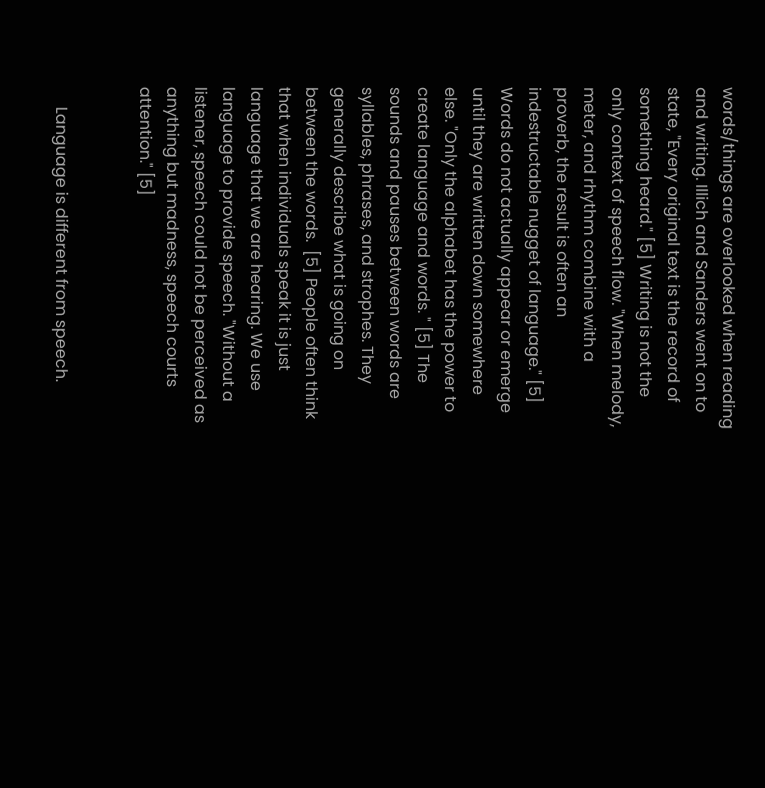words/things are overlooked when reading and writing. Illich and Sanders went on to state, "Every original text is the record of something heard." [5] Writing is not the only context of speech flow. "When melody, meter, and rhythm combine with a proverb, the result is often an indestructable nugget of language." [5] Words do not actually appear or emerge until they are written down somewhere else. "Only the alphabet has the power to create language and words. " [5] The sounds and pauses between words are syllables, phrases, and strophes. They generally describe what is going on between the words.  [5] People often think that when individuals speak it is just language that we are hearing. We use language to provide speech. "Without a listener, speech could not be perceived as anything but madness, speech courts attention." [5]


     Language is different from speech.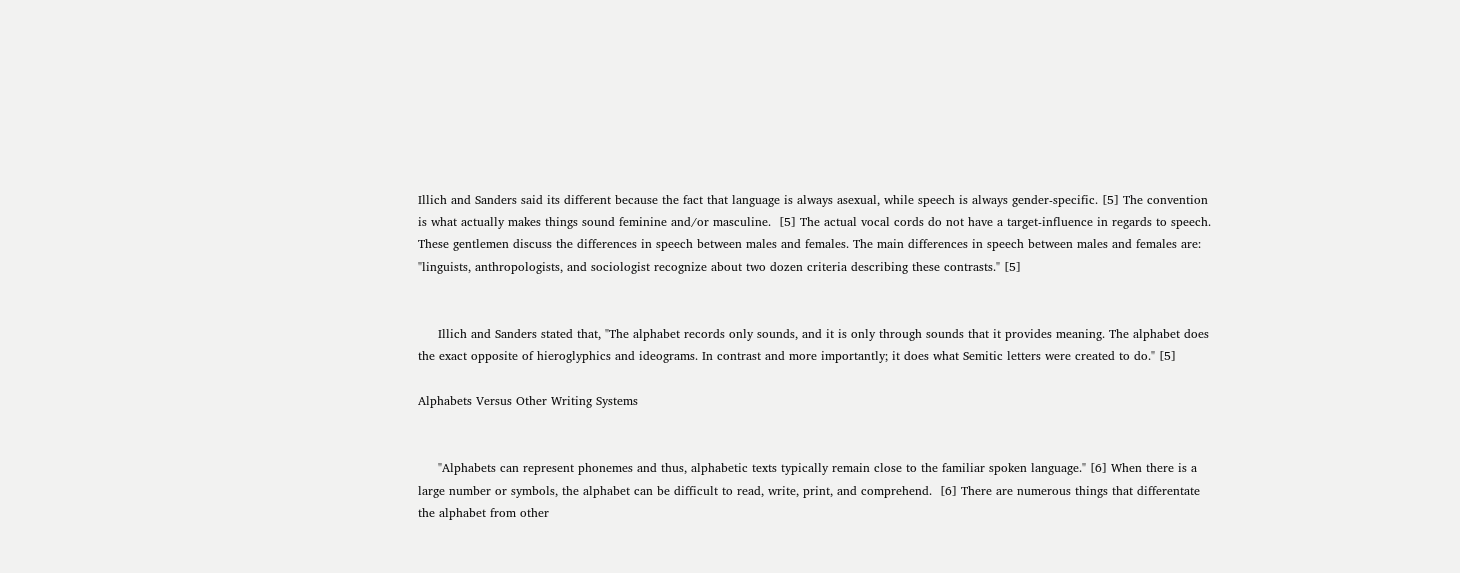Illich and Sanders said its different because the fact that language is always asexual, while speech is always gender-specific. [5] The convention is what actually makes things sound feminine and/or masculine.  [5] The actual vocal cords do not have a target-influence in regards to speech. These gentlemen discuss the differences in speech between males and females. The main differences in speech between males and females are: "linguists, anthropologists, and sociologist recognize about two dozen criteria describing these contrasts." [5]


     Illich and Sanders stated that, "The alphabet records only sounds, and it is only through sounds that it provides meaning. The alphabet does the exact opposite of hieroglyphics and ideograms. In contrast and more importantly; it does what Semitic letters were created to do." [5]

Alphabets Versus Other Writing Systems


     "Alphabets can represent phonemes and thus, alphabetic texts typically remain close to the familiar spoken language." [6] When there is a large number or symbols, the alphabet can be difficult to read, write, print, and comprehend.  [6] There are numerous things that differentate the alphabet from other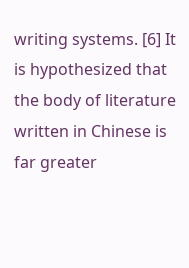writing systems. [6] It is hypothesized that the body of literature written in Chinese is far greater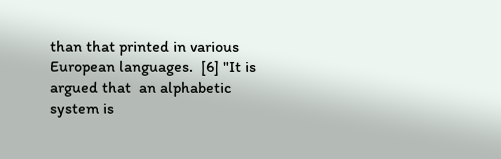than that printed in various European languages.  [6] "It is argued that  an alphabetic system is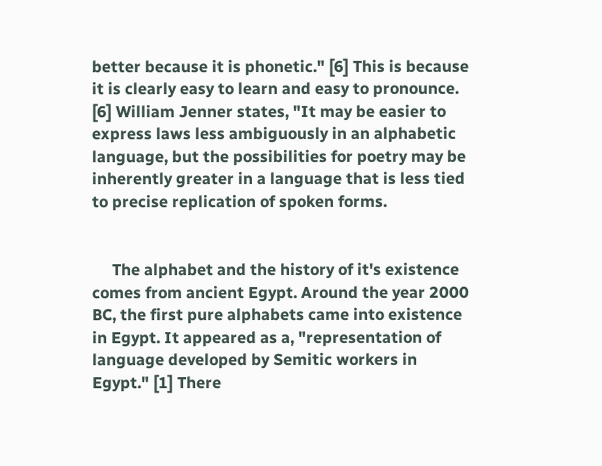better because it is phonetic." [6] This is because it is clearly easy to learn and easy to pronounce. [6] William Jenner states, "It may be easier to express laws less ambiguously in an alphabetic language, but the possibilities for poetry may be inherently greater in a language that is less tied to precise replication of spoken forms.


     The alphabet and the history of it's existence comes from ancient Egypt. Around the year 2000 BC, the first pure alphabets came into existence in Egypt. It appeared as a, "representation of language developed by Semitic workers in Egypt." [1] There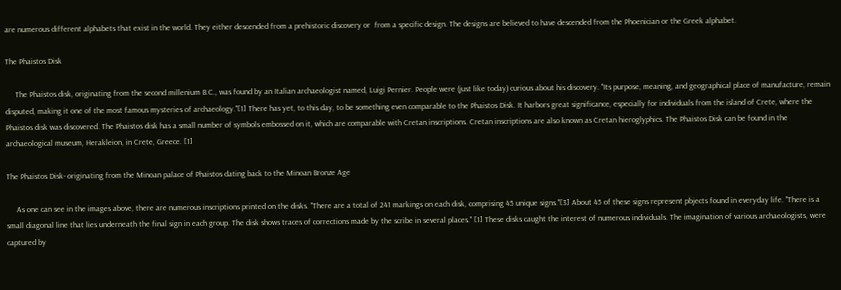are numerous different alphabets that exist in the world. They either descended from a prehistoric discovery or  from a specific design. The designs are believed to have descended from the Phoenician or the Greek alphabet.

The Phaistos Disk

     The Phaistos disk, originating from the second millenium B.C., was found by an Italian archaeologist named, Luigi Pernier. People were (just like today) curious about his discovery. "Its purpose, meaning, and geographical place of manufacture, remain disputed, making it one of the most famous mysteries of archaeology."[1] There has yet, to this day, to be something even comparable to the Phaistos Disk. It harbors great significance, especially for individuals from the island of Crete, where the Phaistos disk was discovered. The Phaistos disk has a small number of symbols embossed on it, which are comparable with Cretan inscriptions. Cretan inscriptions are also known as Cretan hieroglyphics. The Phaistos Disk can be found in the archaeological museum, Herakleion, in Crete, Greece. [1]

The Phaistos Disk- originating from the Minoan palace of Phaistos dating back to the Minoan Bronze Age

     As one can see in the images above, there are numerous inscriptions printed on the disks. "There are a total of 241 markings on each disk, comprising 45 unique signs."[3] About 45 of these signs represent pbjects found in everyday life. "There is a small diagonal line that lies underneath the final sign in each group. The disk shows traces of corrections made by the scribe in several places." [1] These disks caught the interest of numerous individuals. The imagination of various archaeologists, were captured by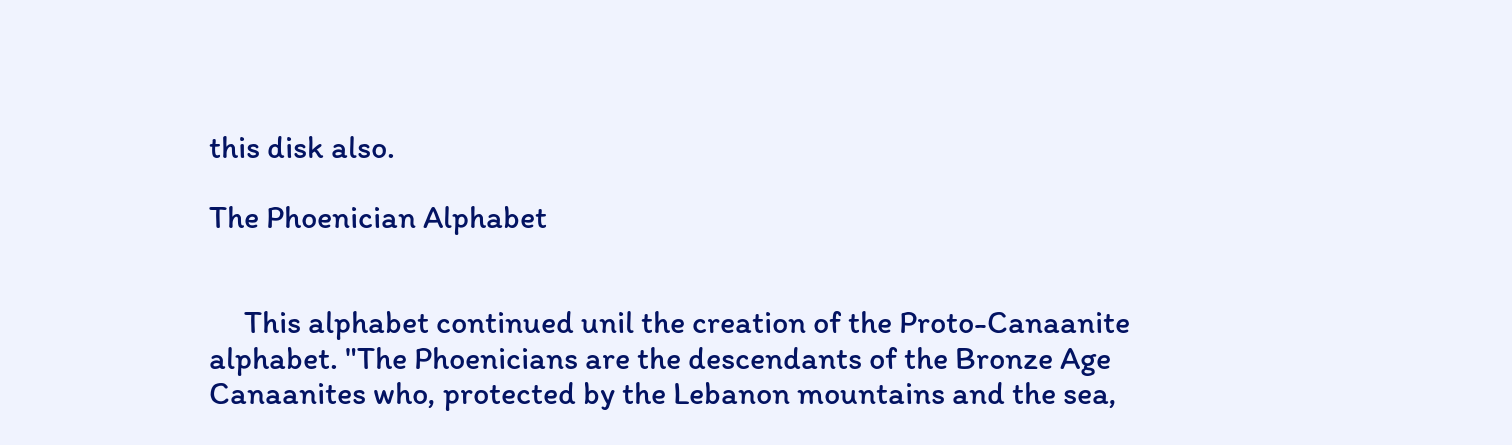this disk also.

The Phoenician Alphabet


     This alphabet continued unil the creation of the Proto-Canaanite alphabet. "The Phoenicians are the descendants of the Bronze Age Canaanites who, protected by the Lebanon mountains and the sea,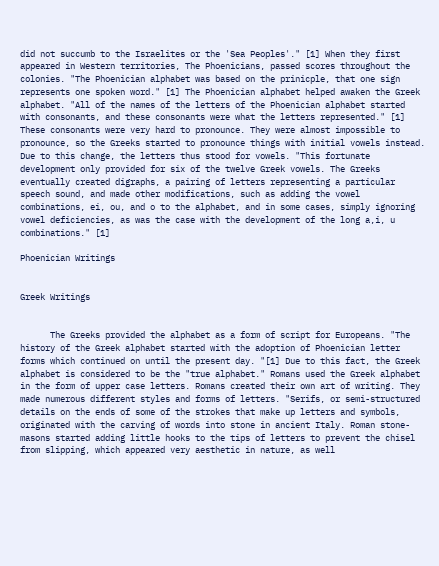did not succumb to the Israelites or the 'Sea Peoples'." [1] When they first appeared in Western territories, The Phoenicians, passed scores throughout the colonies. "The Phoenician alphabet was based on the prinicple, that one sign represents one spoken word." [1] The Phoenician alphabet helped awaken the Greek alphabet. "All of the names of the letters of the Phoenician alphabet started with consonants, and these consonants were what the letters represented." [1] These consonants were very hard to pronounce. They were almost impossible to pronounce, so the Greeks started to pronounce things with initial vowels instead. Due to this change, the letters thus stood for vowels. "This fortunate development only provided for six of the twelve Greek vowels. The Greeks eventually created digraphs, a pairing of letters representing a particular speech sound, and made other modifications, such as adding the vowel combinations, ei, ou, and o to the alphabet, and in some cases, simply ignoring vowel deficiencies, as was the case with the development of the long a,i, u combinations." [1]

Phoenician Writings


Greek Writings


      The Greeks provided the alphabet as a form of script for Europeans. "The history of the Greek alphabet started with the adoption of Phoenician letter forms which continued on until the present day. "[1] Due to this fact, the Greek alphabet is considered to be the "true alphabet." Romans used the Greek alphabet in the form of upper case letters. Romans created their own art of writing. They made numerous different styles and forms of letters. "Serifs, or semi-structured details on the ends of some of the strokes that make up letters and symbols, originated with the carving of words into stone in ancient Italy. Roman stone-masons started adding little hooks to the tips of letters to prevent the chisel from slipping, which appeared very aesthetic in nature, as well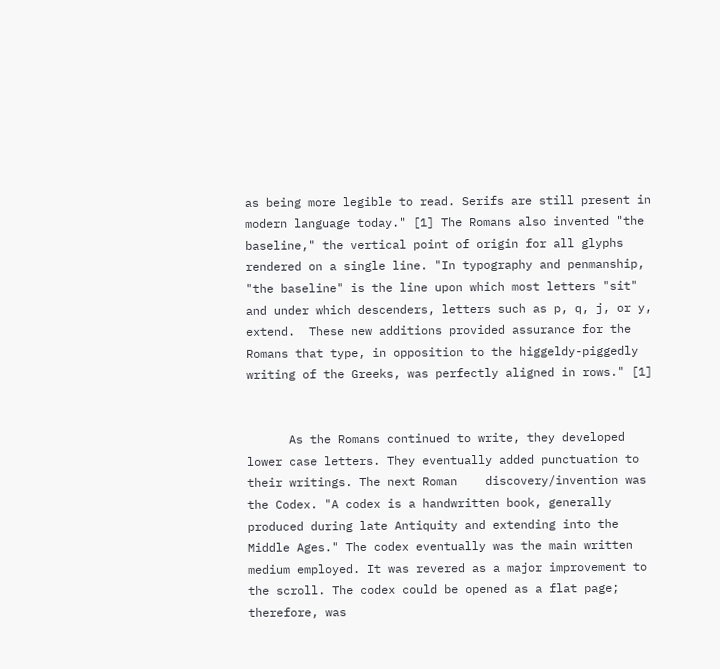as being more legible to read. Serifs are still present in modern language today." [1] The Romans also invented "the baseline," the vertical point of origin for all glyphs rendered on a single line. "In typography and penmanship, "the baseline" is the line upon which most letters "sit" and under which descenders, letters such as p, q, j, or y, extend.  These new additions provided assurance for the Romans that type, in opposition to the higgeldy-piggedly writing of the Greeks, was perfectly aligned in rows." [1]


      As the Romans continued to write, they developed lower case letters. They eventually added punctuation to their writings. The next Roman    discovery/invention was the Codex. "A codex is a handwritten book, generally produced during late Antiquity and extending into the Middle Ages." The codex eventually was the main written medium employed. It was revered as a major improvement to the scroll. The codex could be opened as a flat page; therefore, was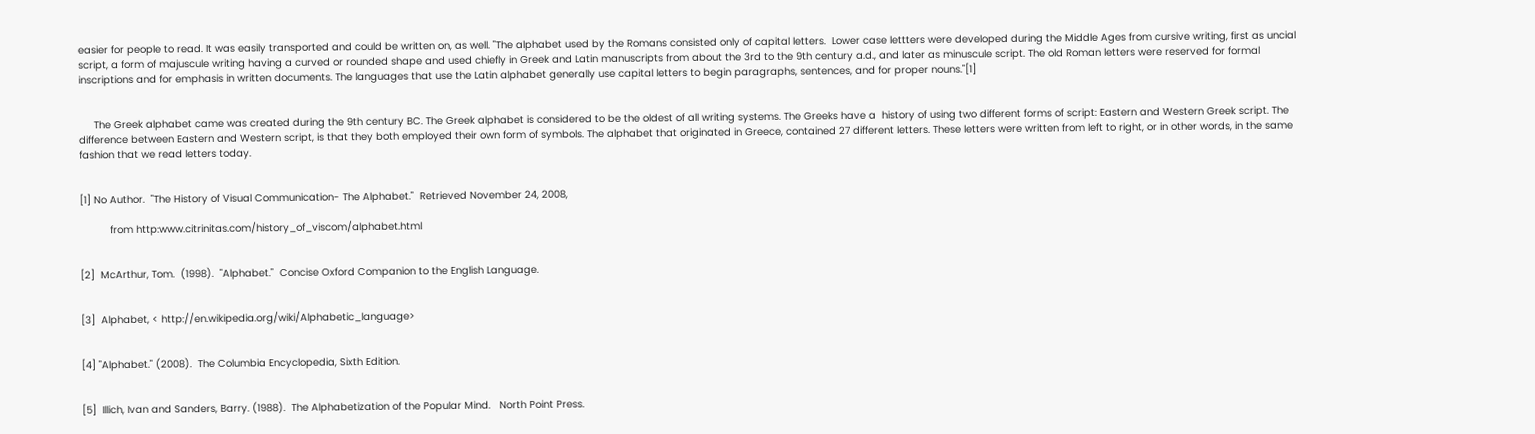easier for people to read. It was easily transported and could be written on, as well. "The alphabet used by the Romans consisted only of capital letters.  Lower case lettters were developed during the Middle Ages from cursive writing, first as uncial script, a form of majuscule writing having a curved or rounded shape and used chiefly in Greek and Latin manuscripts from about the 3rd to the 9th century a.d., and later as minuscule script. The old Roman letters were reserved for formal inscriptions and for emphasis in written documents. The languages that use the Latin alphabet generally use capital letters to begin paragraphs, sentences, and for proper nouns."[1]


     The Greek alphabet came was created during the 9th century BC. The Greek alphabet is considered to be the oldest of all writing systems. The Greeks have a  history of using two different forms of script: Eastern and Western Greek script. The difference between Eastern and Western script, is that they both employed their own form of symbols. The alphabet that originated in Greece, contained 27 different letters. These letters were written from left to right, or in other words, in the same fashion that we read letters today.


[1] No Author.  "The History of Visual Communication- The Alphabet."  Retrieved November 24, 2008,

          from http:www.citrinitas.com/history_of_viscom/alphabet.html


[2]  McArthur, Tom.  (1998).  "Alphabet."  Concise Oxford Companion to the English Language.


[3]  Alphabet, < http://en.wikipedia.org/wiki/Alphabetic_language>


[4] "Alphabet." (2008).  The Columbia Encyclopedia, Sixth Edition.


[5]  Illich, Ivan and Sanders, Barry. (1988).  The Alphabetization of the Popular Mind.   North Point Press.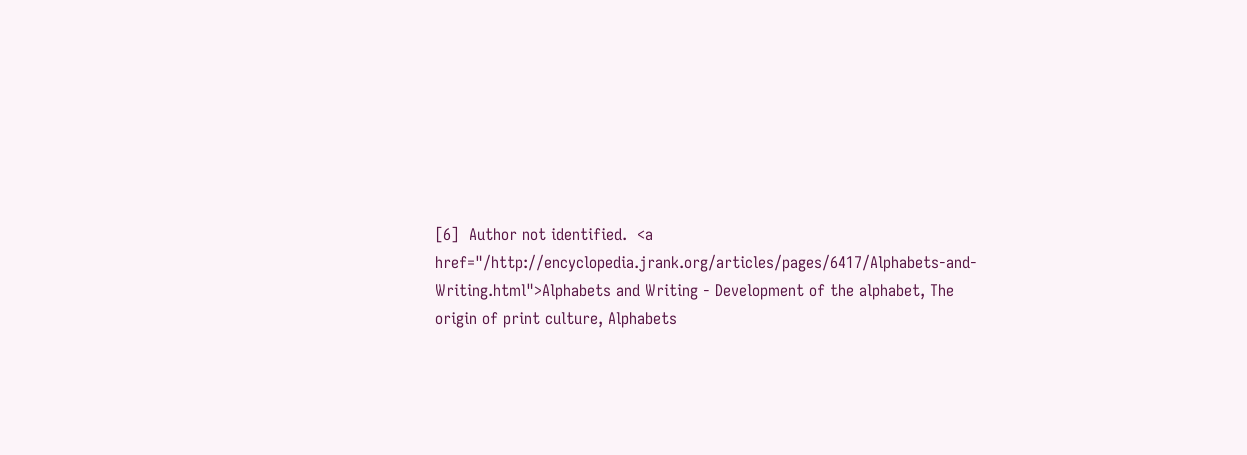[6]  Author not identified.  <a href="/http://encyclopedia.jrank.org/articles/pages/6417/Alphabets-and-Writing.html">Alphabets and Writing - Development of the alphabet, The origin of print culture, Alphabets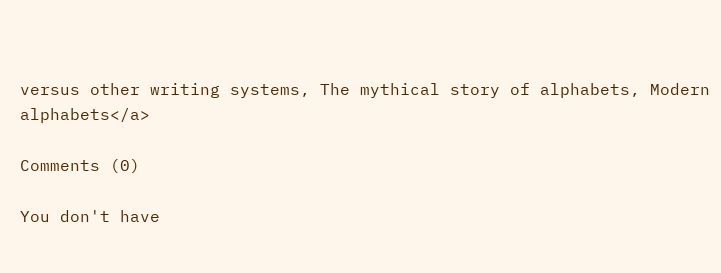versus other writing systems, The mythical story of alphabets, Modern alphabets</a>

Comments (0)

You don't have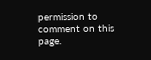permission to comment on this page.